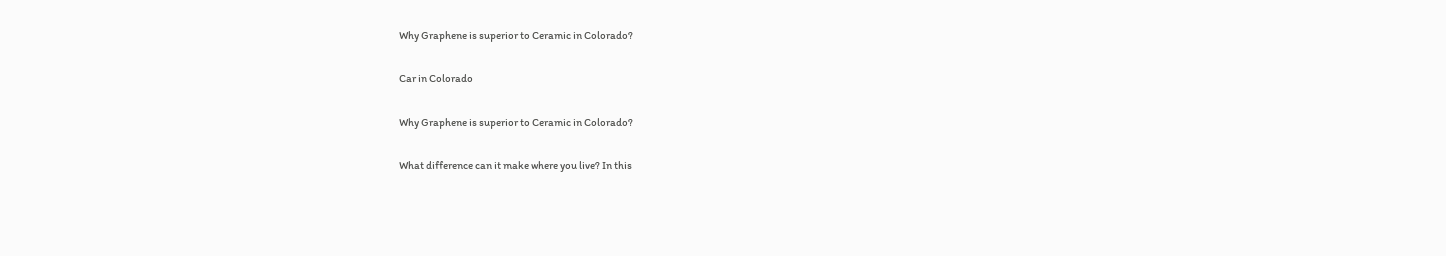Why Graphene is superior to Ceramic in Colorado?

Car in Colorado

Why Graphene is superior to Ceramic in Colorado?

What difference can it make where you live? In this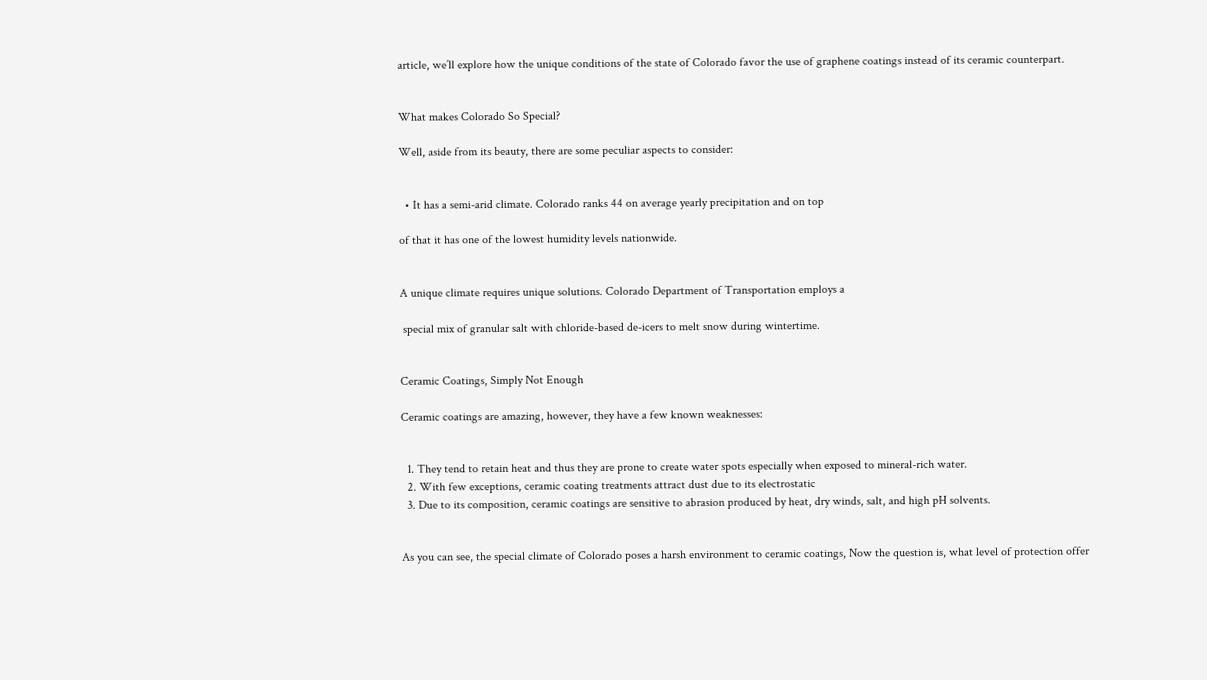article, we’ll explore how the unique conditions of the state of Colorado favor the use of graphene coatings instead of its ceramic counterpart.


What makes Colorado So Special?

Well, aside from its beauty, there are some peculiar aspects to consider:


  • It has a semi-arid climate. Colorado ranks 44 on average yearly precipitation and on top

of that it has one of the lowest humidity levels nationwide.


A unique climate requires unique solutions. Colorado Department of Transportation employs a

 special mix of granular salt with chloride-based de-icers to melt snow during wintertime.


Ceramic Coatings, Simply Not Enough

Ceramic coatings are amazing, however, they have a few known weaknesses:


  1. They tend to retain heat and thus they are prone to create water spots especially when exposed to mineral-rich water.
  2. With few exceptions, ceramic coating treatments attract dust due to its electrostatic
  3. Due to its composition, ceramic coatings are sensitive to abrasion produced by heat, dry winds, salt, and high pH solvents.


As you can see, the special climate of Colorado poses a harsh environment to ceramic coatings, Now the question is, what level of protection offer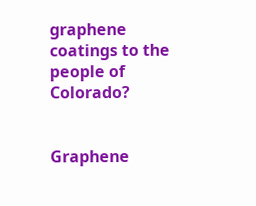graphene coatings to the people of Colorado?


Graphene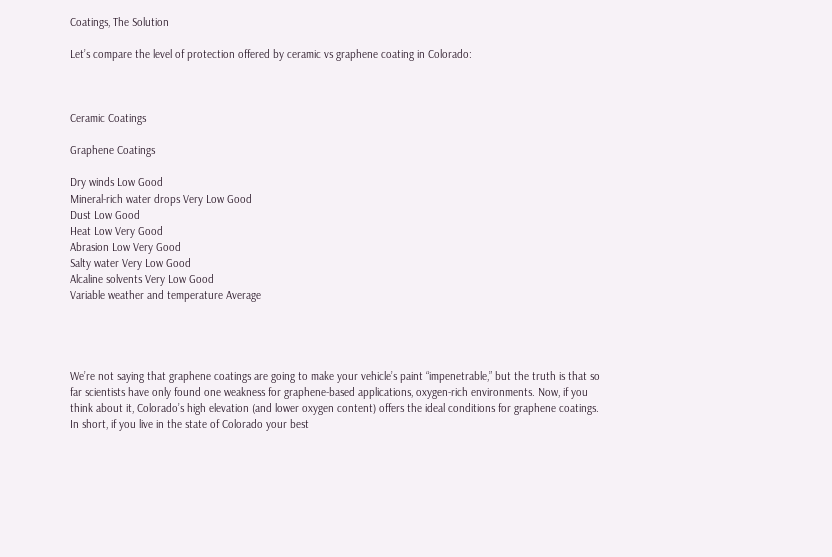Coatings, The Solution

Let’s compare the level of protection offered by ceramic vs graphene coating in Colorado:



Ceramic Coatings

Graphene Coatings

Dry winds Low Good
Mineral-rich water drops Very Low Good
Dust Low Good
Heat Low Very Good
Abrasion Low Very Good
Salty water Very Low Good
Alcaline solvents Very Low Good
Variable weather and temperature Average




We’re not saying that graphene coatings are going to make your vehicle’s paint “impenetrable,” but the truth is that so far scientists have only found one weakness for graphene-based applications, oxygen-rich environments. Now, if you think about it, Colorado’s high elevation (and lower oxygen content) offers the ideal conditions for graphene coatings. In short, if you live in the state of Colorado your best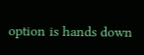option is hands down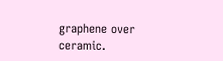graphene over ceramic.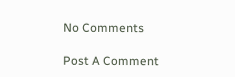No Comments

Post A Comment